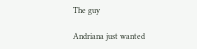The guy

Andriana just wanted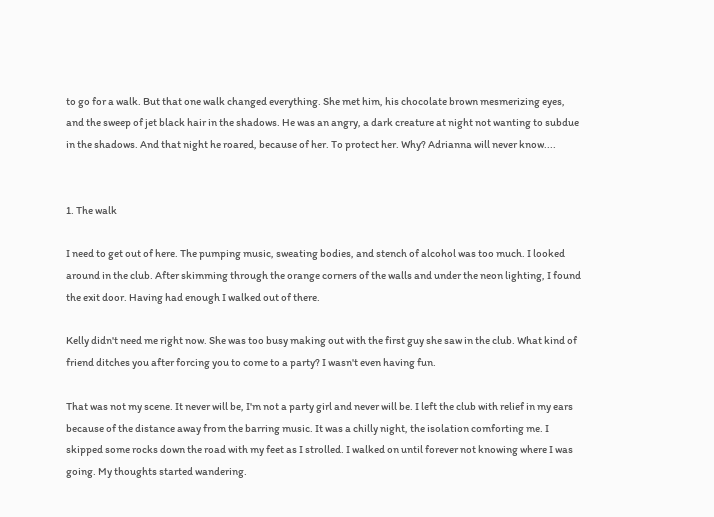to go for a walk. But that one walk changed everything. She met him, his chocolate brown mesmerizing eyes, and the sweep of jet black hair in the shadows. He was an angry, a dark creature at night not wanting to subdue in the shadows. And that night he roared, because of her. To protect her. Why? Adrianna will never know....


1. The walk

I need to get out of here. The pumping music, sweating bodies, and stench of alcohol was too much. I looked around in the club. After skimming through the orange corners of the walls and under the neon lighting, I found the exit door. Having had enough I walked out of there.

Kelly didn't need me right now. She was too busy making out with the first guy she saw in the club. What kind of friend ditches you after forcing you to come to a party? I wasn't even having fun.

That was not my scene. It never will be, I'm not a party girl and never will be. I left the club with relief in my ears because of the distance away from the barring music. It was a chilly night, the isolation comforting me. I skipped some rocks down the road with my feet as I strolled. I walked on until forever not knowing where I was going. My thoughts started wandering.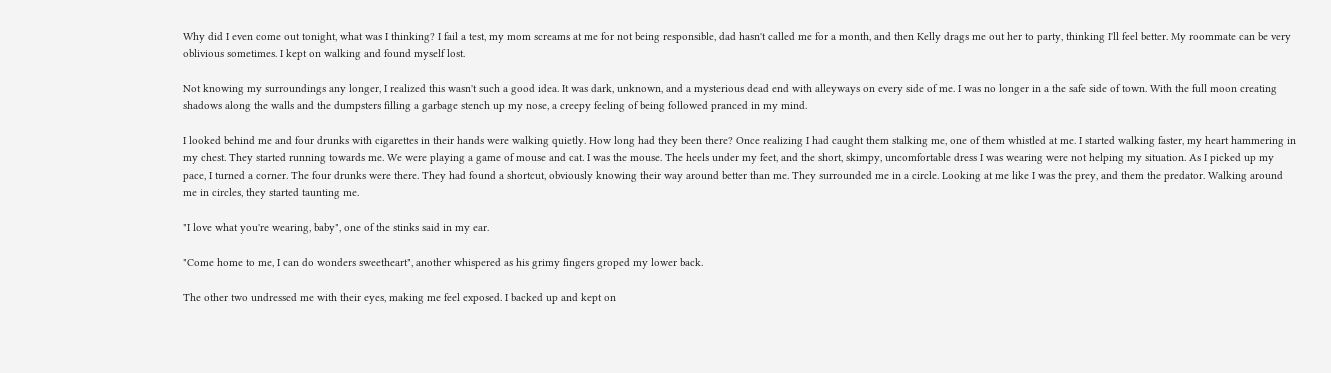Why did I even come out tonight, what was I thinking? I fail a test, my mom screams at me for not being responsible, dad hasn't called me for a month, and then Kelly drags me out her to party, thinking I'll feel better. My roommate can be very oblivious sometimes. I kept on walking and found myself lost.

Not knowing my surroundings any longer, I realized this wasn't such a good idea. It was dark, unknown, and a mysterious dead end with alleyways on every side of me. I was no longer in a the safe side of town. With the full moon creating shadows along the walls and the dumpsters filling a garbage stench up my nose, a creepy feeling of being followed pranced in my mind.

I looked behind me and four drunks with cigarettes in their hands were walking quietly. How long had they been there? Once realizing I had caught them stalking me, one of them whistled at me. I started walking faster, my heart hammering in my chest. They started running towards me. We were playing a game of mouse and cat. I was the mouse. The heels under my feet, and the short, skimpy, uncomfortable dress I was wearing were not helping my situation. As I picked up my pace, I turned a corner. The four drunks were there. They had found a shortcut, obviously knowing their way around better than me. They surrounded me in a circle. Looking at me like I was the prey, and them the predator. Walking around me in circles, they started taunting me.

"I love what you're wearing, baby", one of the stinks said in my ear.

"Come home to me, I can do wonders sweetheart", another whispered as his grimy fingers groped my lower back.

The other two undressed me with their eyes, making me feel exposed. I backed up and kept on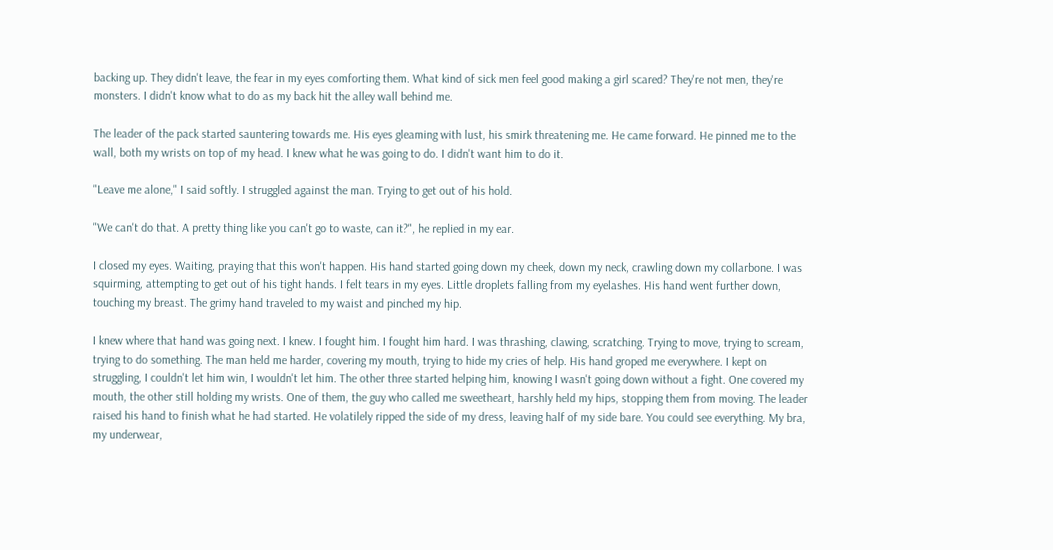backing up. They didn't leave, the fear in my eyes comforting them. What kind of sick men feel good making a girl scared? They're not men, they're monsters. I didn't know what to do as my back hit the alley wall behind me.

The leader of the pack started sauntering towards me. His eyes gleaming with lust, his smirk threatening me. He came forward. He pinned me to the wall, both my wrists on top of my head. I knew what he was going to do. I didn't want him to do it.

"Leave me alone," I said softly. I struggled against the man. Trying to get out of his hold.

"We can't do that. A pretty thing like you can't go to waste, can it?", he replied in my ear.

I closed my eyes. Waiting, praying that this won't happen. His hand started going down my cheek, down my neck, crawling down my collarbone. I was squirming, attempting to get out of his tight hands. I felt tears in my eyes. Little droplets falling from my eyelashes. His hand went further down, touching my breast. The grimy hand traveled to my waist and pinched my hip.

I knew where that hand was going next. I knew. I fought him. I fought him hard. I was thrashing, clawing, scratching. Trying to move, trying to scream, trying to do something. The man held me harder, covering my mouth, trying to hide my cries of help. His hand groped me everywhere. I kept on struggling, I couldn't let him win, I wouldn't let him. The other three started helping him, knowing I wasn't going down without a fight. One covered my mouth, the other still holding my wrists. One of them, the guy who called me sweetheart, harshly held my hips, stopping them from moving. The leader raised his hand to finish what he had started. He volatilely ripped the side of my dress, leaving half of my side bare. You could see everything. My bra, my underwear,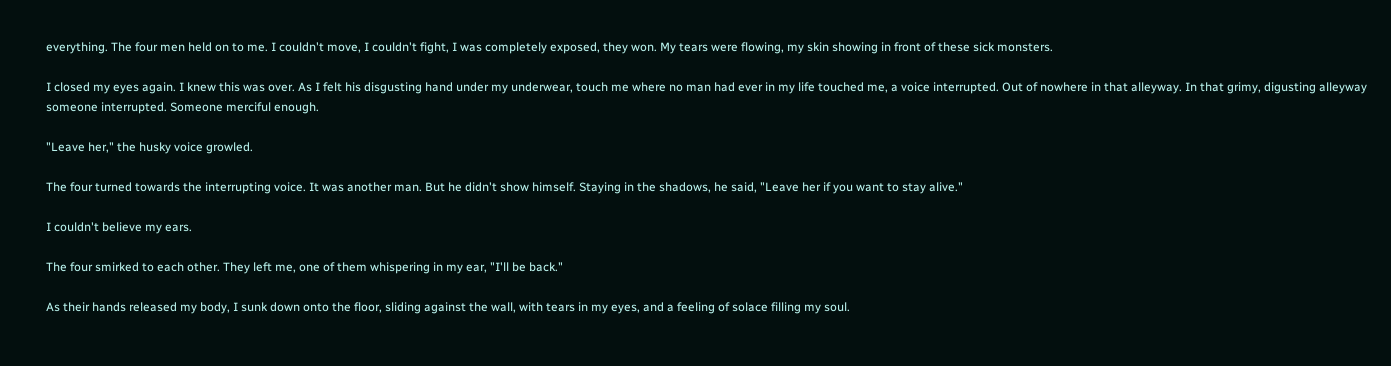everything. The four men held on to me. I couldn't move, I couldn't fight, I was completely exposed, they won. My tears were flowing, my skin showing in front of these sick monsters.

I closed my eyes again. I knew this was over. As I felt his disgusting hand under my underwear, touch me where no man had ever in my life touched me, a voice interrupted. Out of nowhere in that alleyway. In that grimy, digusting alleyway someone interrupted. Someone merciful enough.

"Leave her," the husky voice growled.

The four turned towards the interrupting voice. It was another man. But he didn't show himself. Staying in the shadows, he said, "Leave her if you want to stay alive."

I couldn't believe my ears.

The four smirked to each other. They left me, one of them whispering in my ear, "I'll be back."

As their hands released my body, I sunk down onto the floor, sliding against the wall, with tears in my eyes, and a feeling of solace filling my soul.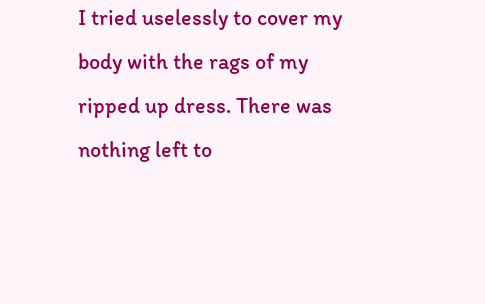I tried uselessly to cover my body with the rags of my ripped up dress. There was nothing left to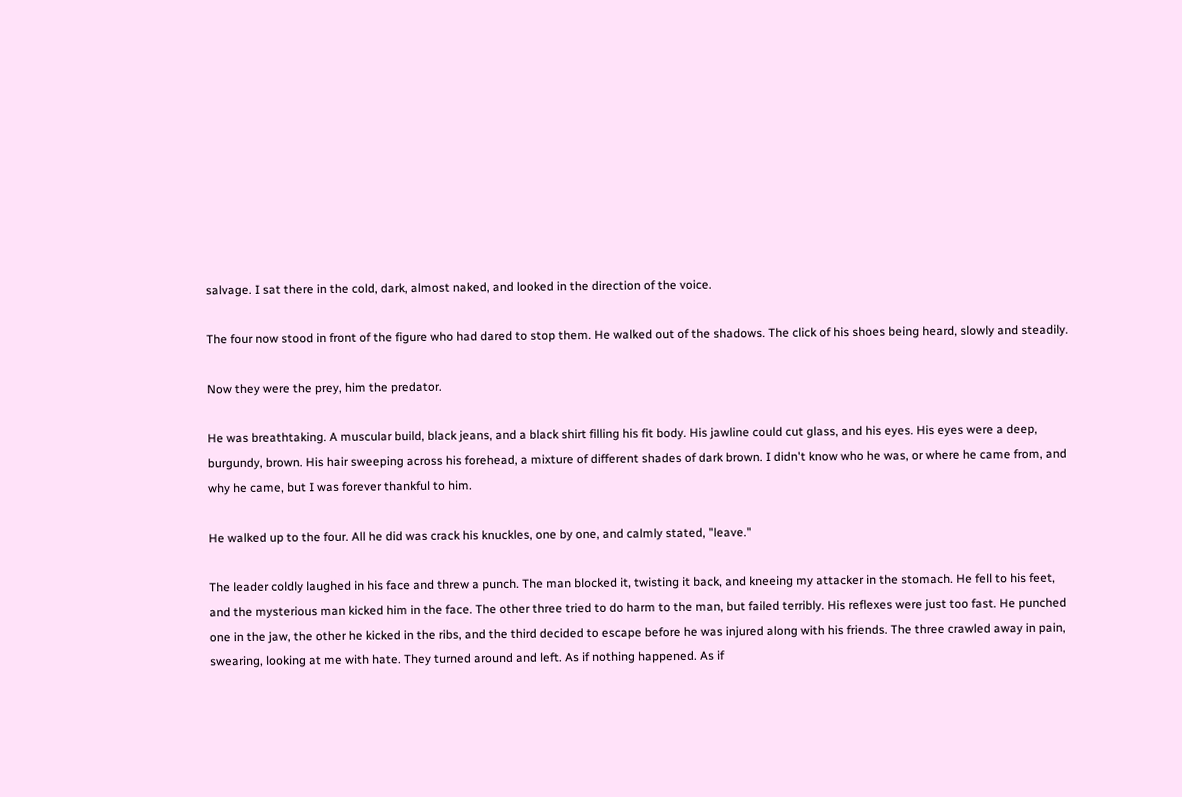salvage. I sat there in the cold, dark, almost naked, and looked in the direction of the voice.

The four now stood in front of the figure who had dared to stop them. He walked out of the shadows. The click of his shoes being heard, slowly and steadily.

Now they were the prey, him the predator.

He was breathtaking. A muscular build, black jeans, and a black shirt filling his fit body. His jawline could cut glass, and his eyes. His eyes were a deep, burgundy, brown. His hair sweeping across his forehead, a mixture of different shades of dark brown. I didn't know who he was, or where he came from, and why he came, but I was forever thankful to him.

He walked up to the four. All he did was crack his knuckles, one by one, and calmly stated, "leave."

The leader coldly laughed in his face and threw a punch. The man blocked it, twisting it back, and kneeing my attacker in the stomach. He fell to his feet, and the mysterious man kicked him in the face. The other three tried to do harm to the man, but failed terribly. His reflexes were just too fast. He punched one in the jaw, the other he kicked in the ribs, and the third decided to escape before he was injured along with his friends. The three crawled away in pain, swearing, looking at me with hate. They turned around and left. As if nothing happened. As if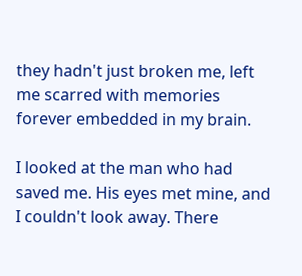they hadn't just broken me, left me scarred with memories forever embedded in my brain.

I looked at the man who had saved me. His eyes met mine, and I couldn't look away. There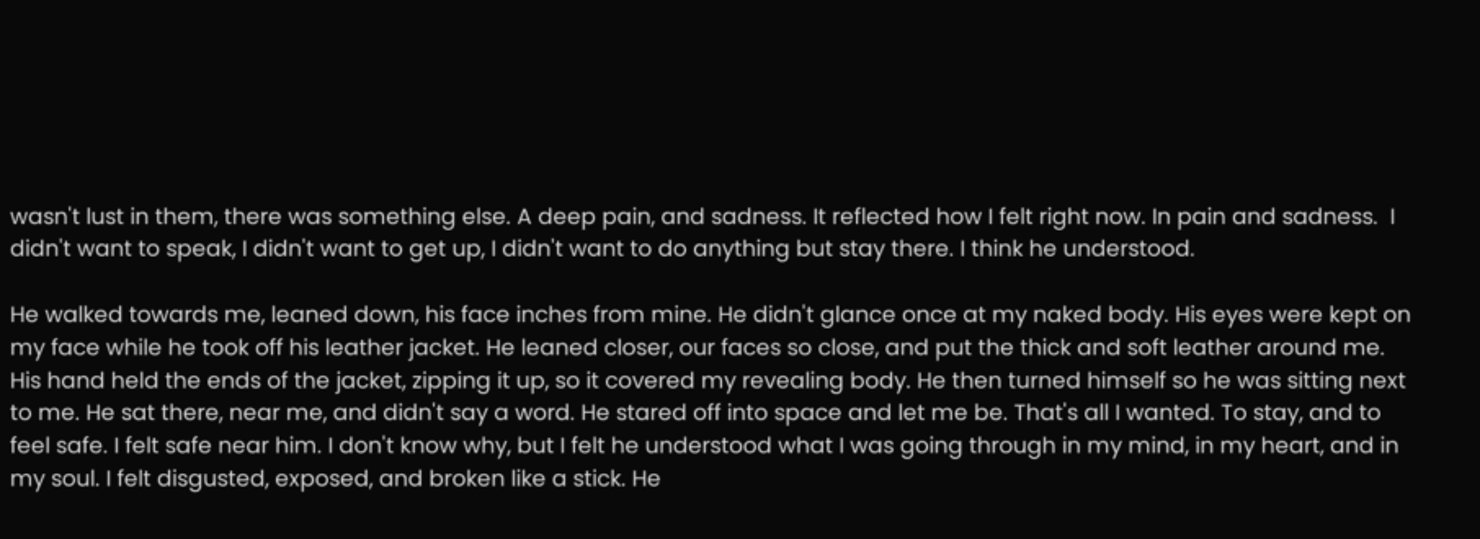wasn't lust in them, there was something else. A deep pain, and sadness. It reflected how I felt right now. In pain and sadness.  I didn't want to speak, I didn't want to get up, I didn't want to do anything but stay there. I think he understood.

He walked towards me, leaned down, his face inches from mine. He didn't glance once at my naked body. His eyes were kept on my face while he took off his leather jacket. He leaned closer, our faces so close, and put the thick and soft leather around me. His hand held the ends of the jacket, zipping it up, so it covered my revealing body. He then turned himself so he was sitting next to me. He sat there, near me, and didn't say a word. He stared off into space and let me be. That's all I wanted. To stay, and to feel safe. I felt safe near him. I don't know why, but I felt he understood what I was going through in my mind, in my heart, and in my soul. I felt disgusted, exposed, and broken like a stick. He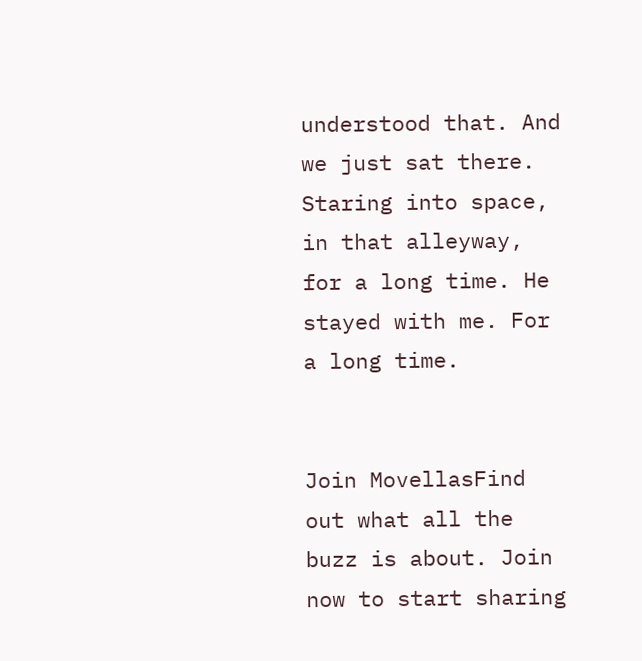understood that. And we just sat there. Staring into space, in that alleyway, for a long time. He stayed with me. For a long time.


Join MovellasFind out what all the buzz is about. Join now to start sharing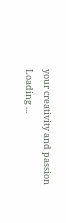your creativity and passion
Loading ...